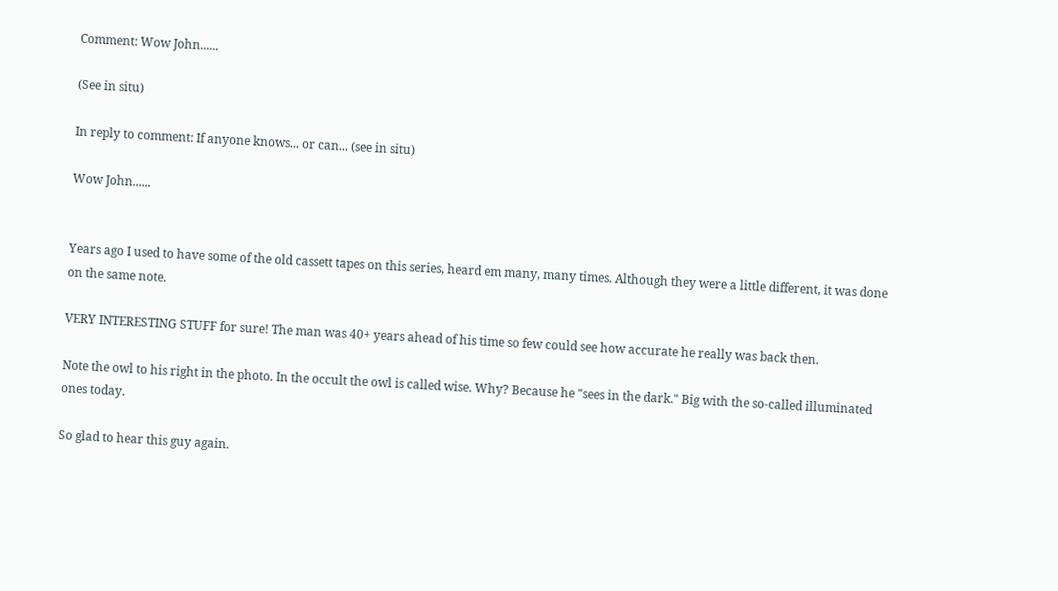Comment: Wow John......

(See in situ)

In reply to comment: If anyone knows... or can... (see in situ)

Wow John......


Years ago I used to have some of the old cassett tapes on this series, heard em many, many times. Although they were a little different, it was done on the same note.

VERY INTERESTING STUFF for sure! The man was 40+ years ahead of his time so few could see how accurate he really was back then.

Note the owl to his right in the photo. In the occult the owl is called wise. Why? Because he "sees in the dark." Big with the so-called illuminated ones today.

So glad to hear this guy again.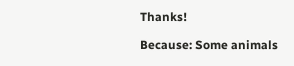Thanks!

Because: Some animals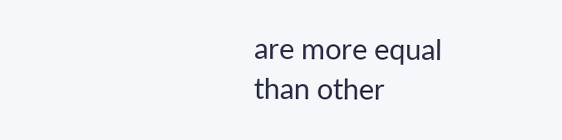are more equal than other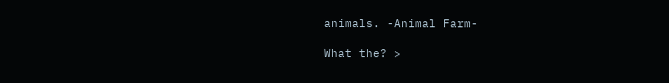animals. -Animal Farm-

What the? >